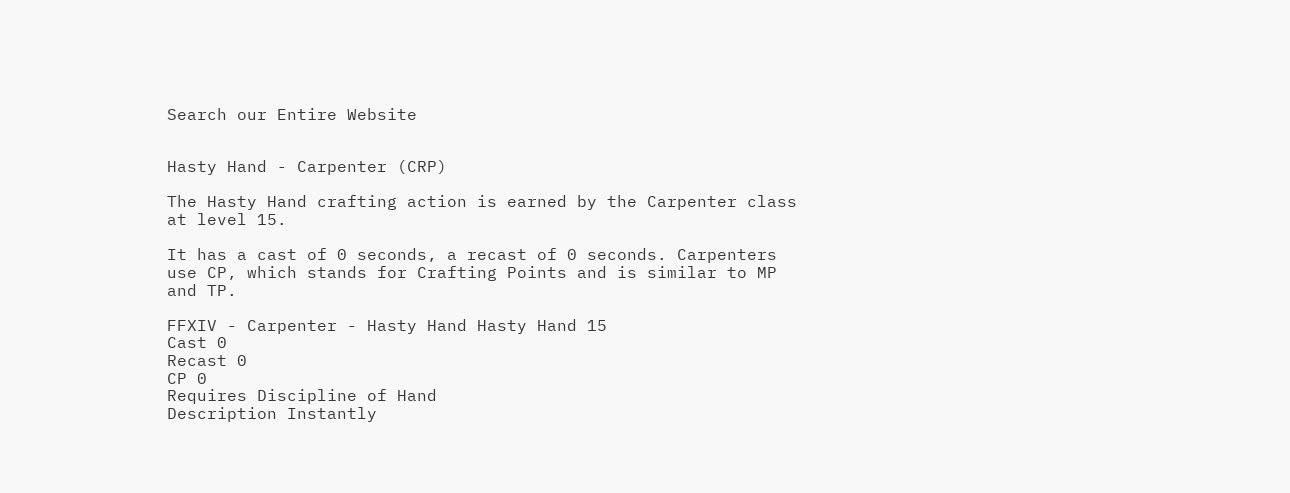Search our Entire Website


Hasty Hand - Carpenter (CRP)

The Hasty Hand crafting action is earned by the Carpenter class at level 15.

It has a cast of 0 seconds, a recast of 0 seconds. Carpenters use CP, which stands for Crafting Points and is similar to MP and TP.

FFXIV - Carpenter - Hasty Hand Hasty Hand 15
Cast 0
Recast 0
CP 0
Requires Discipline of Hand
Description Instantly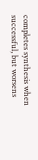completes synthesis when successful, but worsens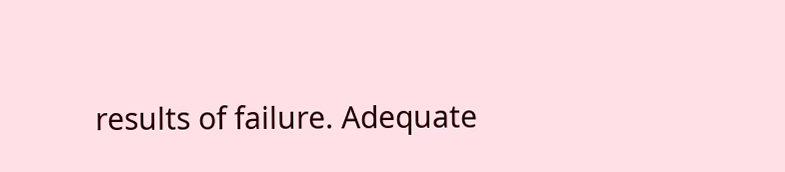results of failure. Adequate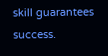skill guarantees success.